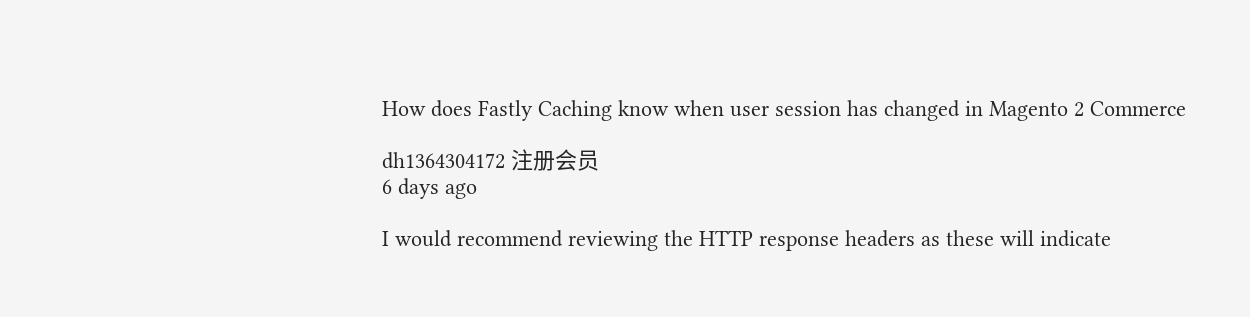How does Fastly Caching know when user session has changed in Magento 2 Commerce

dh1364304172 注册会员
6 days ago

I would recommend reviewing the HTTP response headers as these will indicate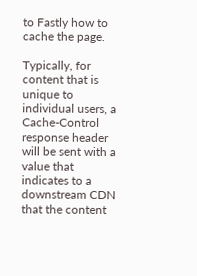to Fastly how to cache the page.

Typically, for content that is unique to individual users, a Cache-Control response header will be sent with a value that indicates to a downstream CDN that the content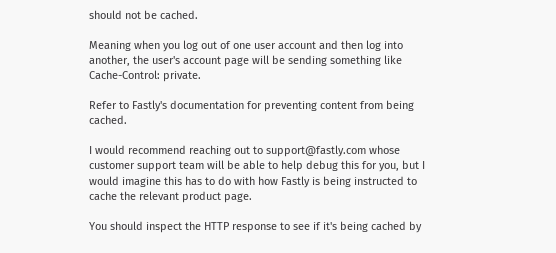should not be cached.

Meaning when you log out of one user account and then log into another, the user's account page will be sending something like Cache-Control: private.

Refer to Fastly's documentation for preventing content from being cached.

I would recommend reaching out to support@fastly.com whose customer support team will be able to help debug this for you, but I would imagine this has to do with how Fastly is being instructed to cache the relevant product page.

You should inspect the HTTP response to see if it's being cached by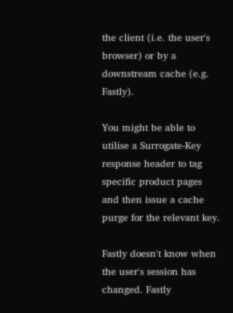the client (i.e. the user's browser) or by a downstream cache (e.g. Fastly).

You might be able to utilise a Surrogate-Key response header to tag specific product pages and then issue a cache purge for the relevant key.

Fastly doesn't know when the user's session has changed. Fastly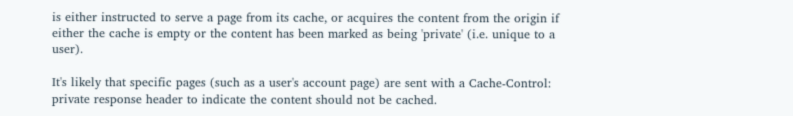is either instructed to serve a page from its cache, or acquires the content from the origin if either the cache is empty or the content has been marked as being 'private' (i.e. unique to a user).

It's likely that specific pages (such as a user's account page) are sent with a Cache-Control: private response header to indicate the content should not be cached.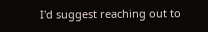I'd suggest reaching out to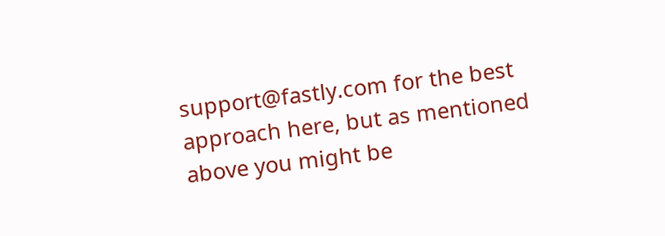support@fastly.com for the best approach here, but as mentioned above you might be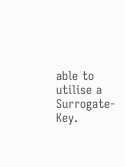able to utilise a Surrogate-Key.